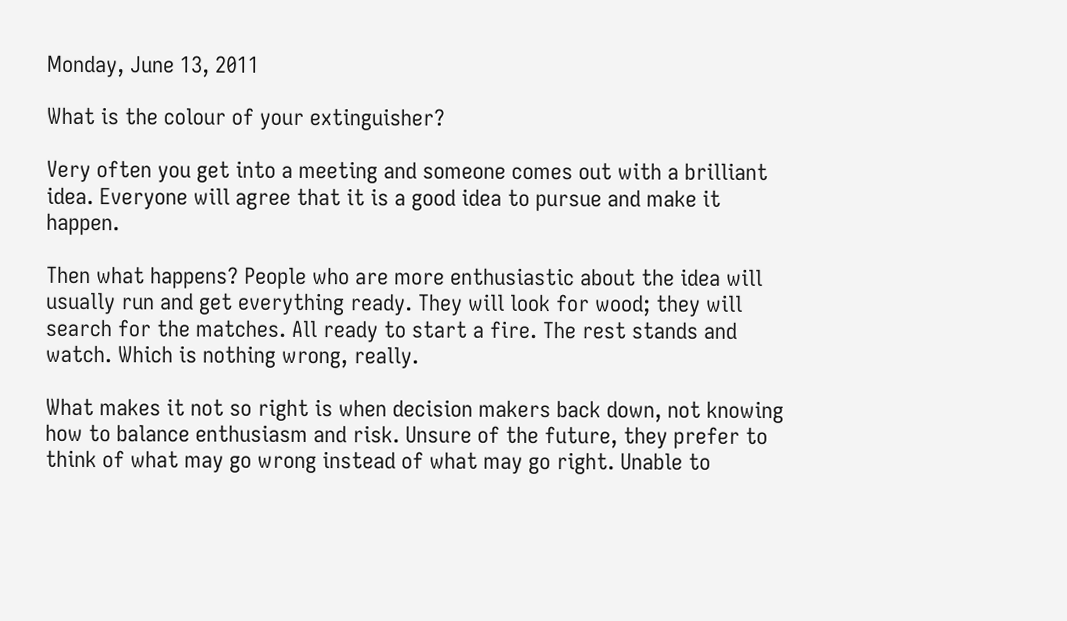Monday, June 13, 2011

What is the colour of your extinguisher?

Very often you get into a meeting and someone comes out with a brilliant idea. Everyone will agree that it is a good idea to pursue and make it happen.

Then what happens? People who are more enthusiastic about the idea will usually run and get everything ready. They will look for wood; they will search for the matches. All ready to start a fire. The rest stands and watch. Which is nothing wrong, really.

What makes it not so right is when decision makers back down, not knowing how to balance enthusiasm and risk. Unsure of the future, they prefer to think of what may go wrong instead of what may go right. Unable to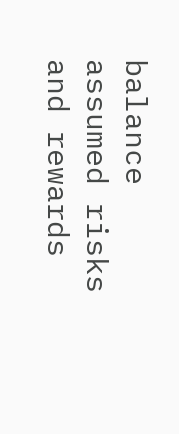balance assumed risks and rewards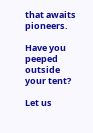that awaits pioneers.

Have you peeped outside your tent?

Let us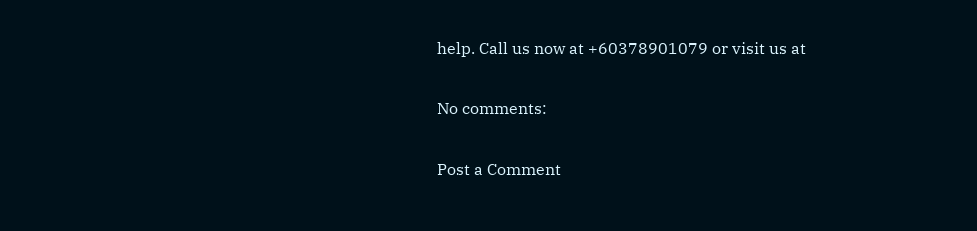help. Call us now at +60378901079 or visit us at

No comments:

Post a Comment